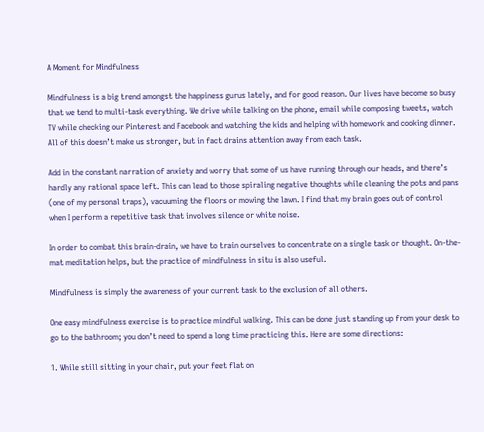A Moment for Mindfulness

Mindfulness is a big trend amongst the happiness gurus lately, and for good reason. Our lives have become so busy that we tend to multi-task everything. We drive while talking on the phone, email while composing tweets, watch TV while checking our Pinterest and Facebook and watching the kids and helping with homework and cooking dinner. All of this doesn’t make us stronger, but in fact drains attention away from each task.

Add in the constant narration of anxiety and worry that some of us have running through our heads, and there’s hardly any rational space left. This can lead to those spiraling negative thoughts while cleaning the pots and pans (one of my personal traps), vacuuming the floors or mowing the lawn. I find that my brain goes out of control when I perform a repetitive task that involves silence or white noise.

In order to combat this brain-drain, we have to train ourselves to concentrate on a single task or thought. On-the-mat meditation helps, but the practice of mindfulness in situ is also useful.

Mindfulness is simply the awareness of your current task to the exclusion of all others.

One easy mindfulness exercise is to practice mindful walking. This can be done just standing up from your desk to go to the bathroom; you don’t need to spend a long time practicing this. Here are some directions:

1. While still sitting in your chair, put your feet flat on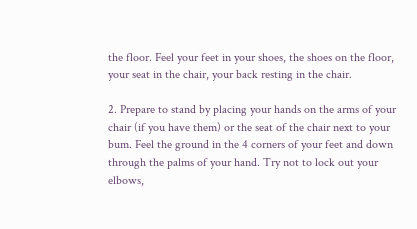the floor. Feel your feet in your shoes, the shoes on the floor, your seat in the chair, your back resting in the chair.

2. Prepare to stand by placing your hands on the arms of your chair (if you have them) or the seat of the chair next to your bum. Feel the ground in the 4 corners of your feet and down through the palms of your hand. Try not to lock out your elbows,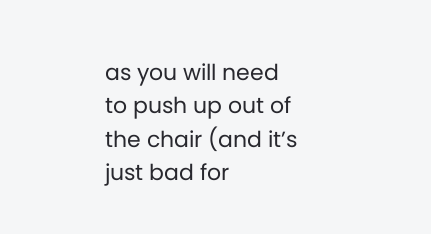as you will need to push up out of the chair (and it’s just bad for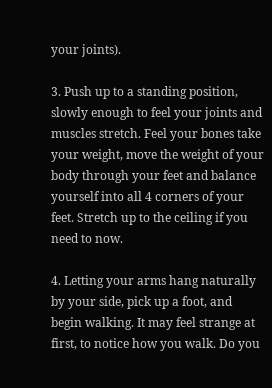your joints).

3. Push up to a standing position, slowly enough to feel your joints and muscles stretch. Feel your bones take your weight, move the weight of your body through your feet and balance yourself into all 4 corners of your feet. Stretch up to the ceiling if you need to now.

4. Letting your arms hang naturally by your side, pick up a foot, and begin walking. It may feel strange at first, to notice how you walk. Do you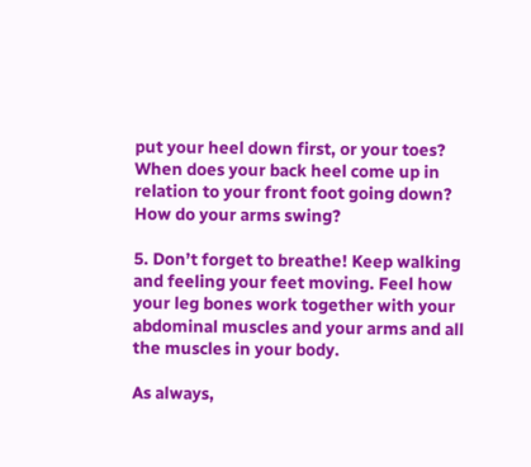put your heel down first, or your toes? When does your back heel come up in relation to your front foot going down? How do your arms swing?

5. Don’t forget to breathe! Keep walking and feeling your feet moving. Feel how your leg bones work together with your abdominal muscles and your arms and all the muscles in your body.

As always,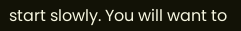start slowly. You will want to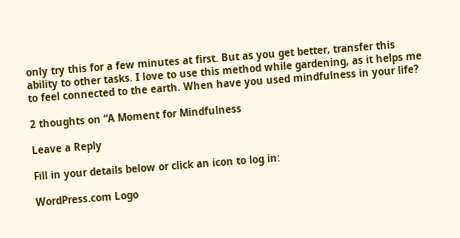only try this for a few minutes at first. But as you get better, transfer this ability to other tasks. I love to use this method while gardening, as it helps me to feel connected to the earth. When have you used mindfulness in your life?

2 thoughts on “A Moment for Mindfulness

Leave a Reply

Fill in your details below or click an icon to log in:

WordPress.com Logo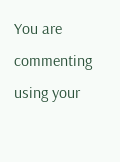You are commenting using your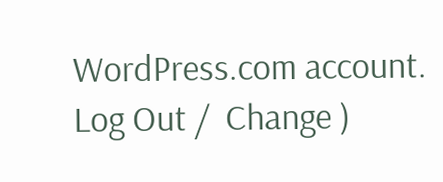WordPress.com account. Log Out /  Change )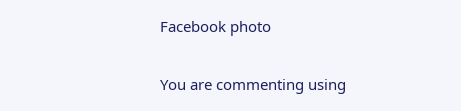Facebook photo

You are commenting using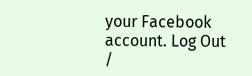your Facebook account. Log Out /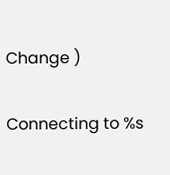Change )

Connecting to %s